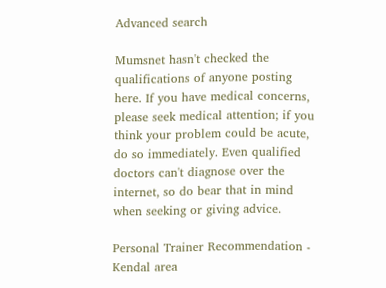Advanced search

Mumsnet hasn't checked the qualifications of anyone posting here. If you have medical concerns, please seek medical attention; if you think your problem could be acute, do so immediately. Even qualified doctors can't diagnose over the internet, so do bear that in mind when seeking or giving advice.

Personal Trainer Recommendation - Kendal area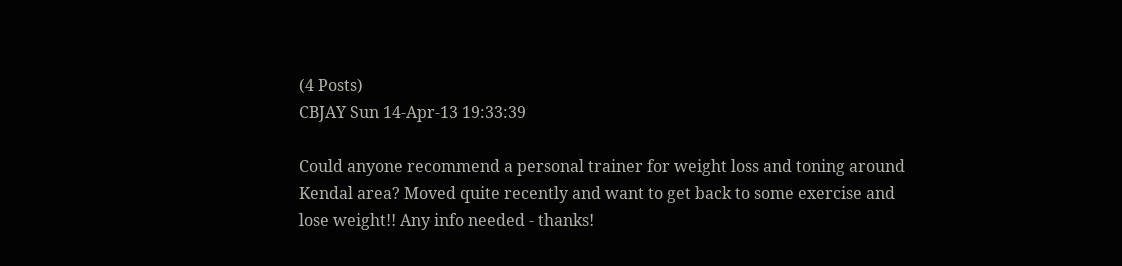(4 Posts)
CBJAY Sun 14-Apr-13 19:33:39

Could anyone recommend a personal trainer for weight loss and toning around Kendal area? Moved quite recently and want to get back to some exercise and lose weight!! Any info needed - thanks!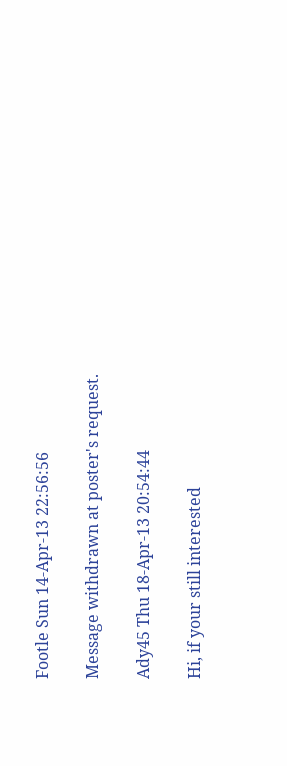Footle Sun 14-Apr-13 22:56:56

Message withdrawn at poster's request.

Ady45 Thu 18-Apr-13 20:54:44

Hi, if your still interested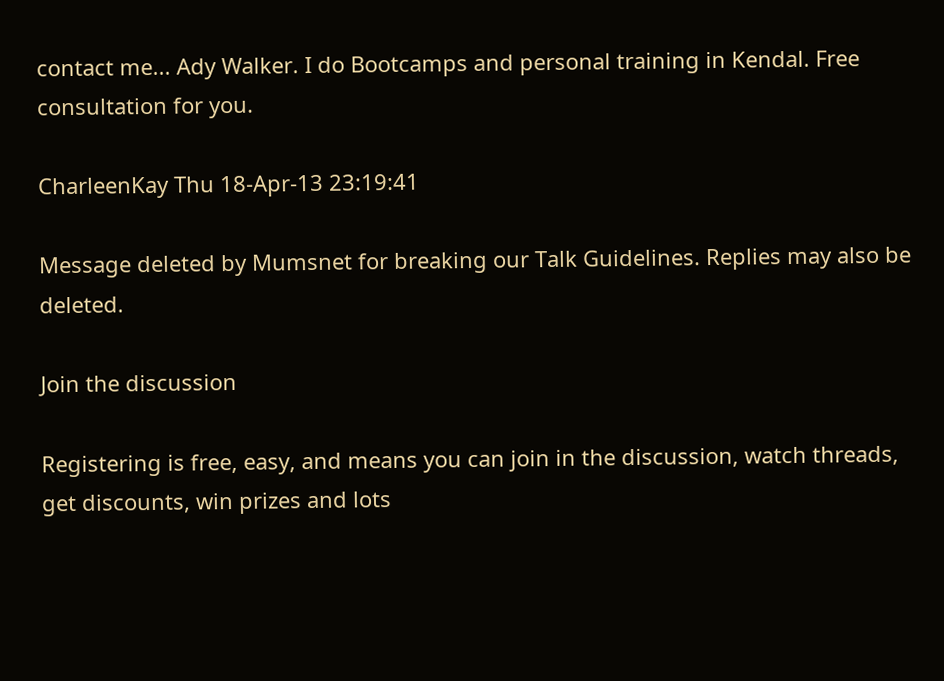contact me... Ady Walker. I do Bootcamps and personal training in Kendal. Free consultation for you.

CharleenKay Thu 18-Apr-13 23:19:41

Message deleted by Mumsnet for breaking our Talk Guidelines. Replies may also be deleted.

Join the discussion

Registering is free, easy, and means you can join in the discussion, watch threads, get discounts, win prizes and lots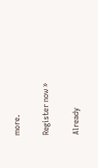more.

Register now »

Already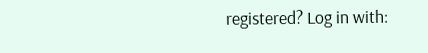registered? Log in with: